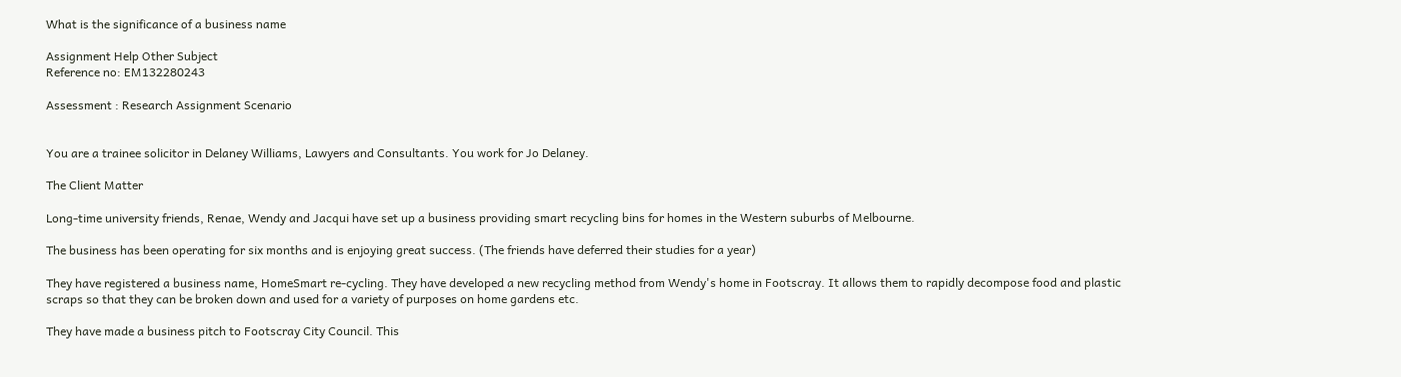What is the significance of a business name

Assignment Help Other Subject
Reference no: EM132280243

Assessment : Research Assignment Scenario


You are a trainee solicitor in Delaney Williams, Lawyers and Consultants. You work for Jo Delaney.

The Client Matter

Long-time university friends, Renae, Wendy and Jacqui have set up a business providing smart recycling bins for homes in the Western suburbs of Melbourne.

The business has been operating for six months and is enjoying great success. (The friends have deferred their studies for a year)

They have registered a business name, HomeSmart re-cycling. They have developed a new recycling method from Wendy's home in Footscray. It allows them to rapidly decompose food and plastic scraps so that they can be broken down and used for a variety of purposes on home gardens etc.

They have made a business pitch to Footscray City Council. This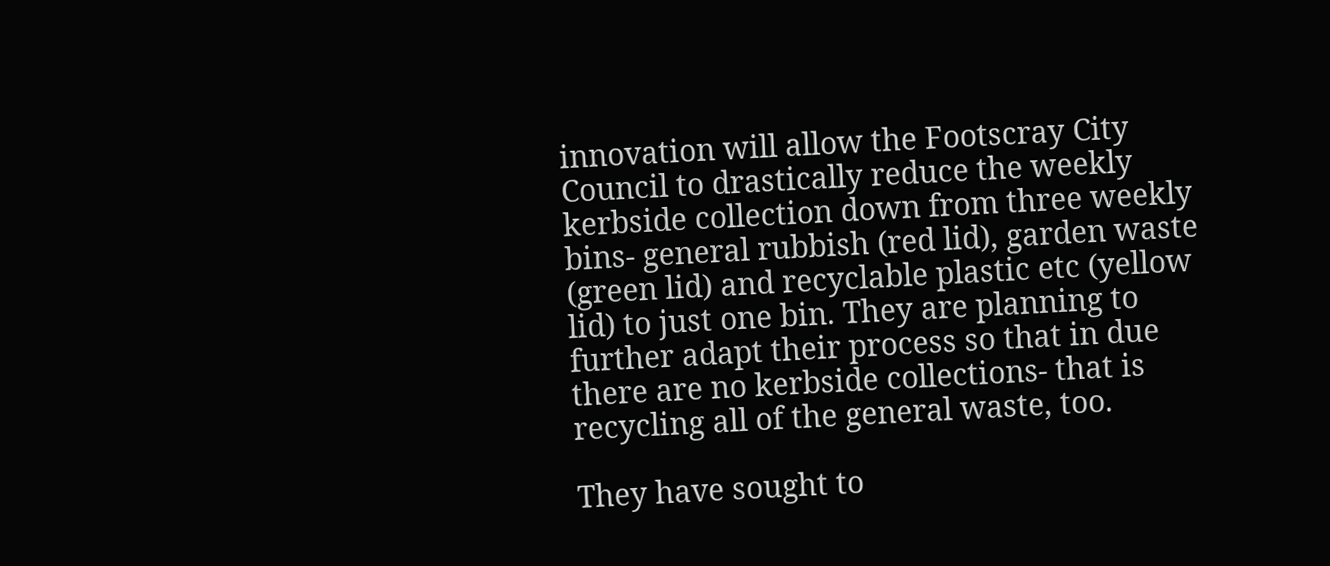innovation will allow the Footscray City Council to drastically reduce the weekly kerbside collection down from three weekly bins- general rubbish (red lid), garden waste (green lid) and recyclable plastic etc (yellow lid) to just one bin. They are planning to further adapt their process so that in due there are no kerbside collections- that is recycling all of the general waste, too.

They have sought to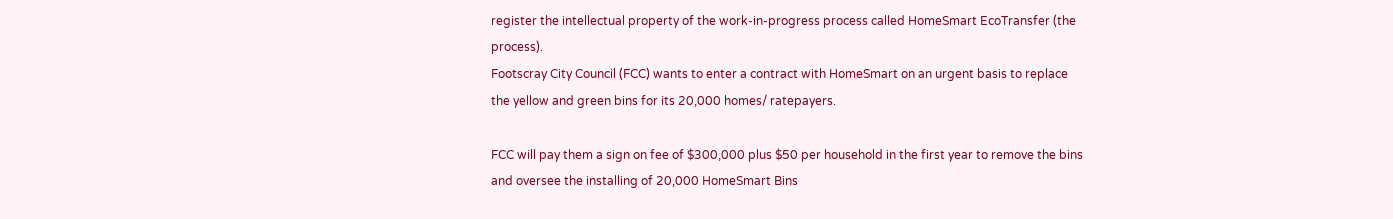register the intellectual property of the work-in-progress process called HomeSmart EcoTransfer (the process).
Footscray City Council (FCC) wants to enter a contract with HomeSmart on an urgent basis to replace the yellow and green bins for its 20,000 homes/ ratepayers.

FCC will pay them a sign on fee of $300,000 plus $50 per household in the first year to remove the bins and oversee the installing of 20,000 HomeSmart Bins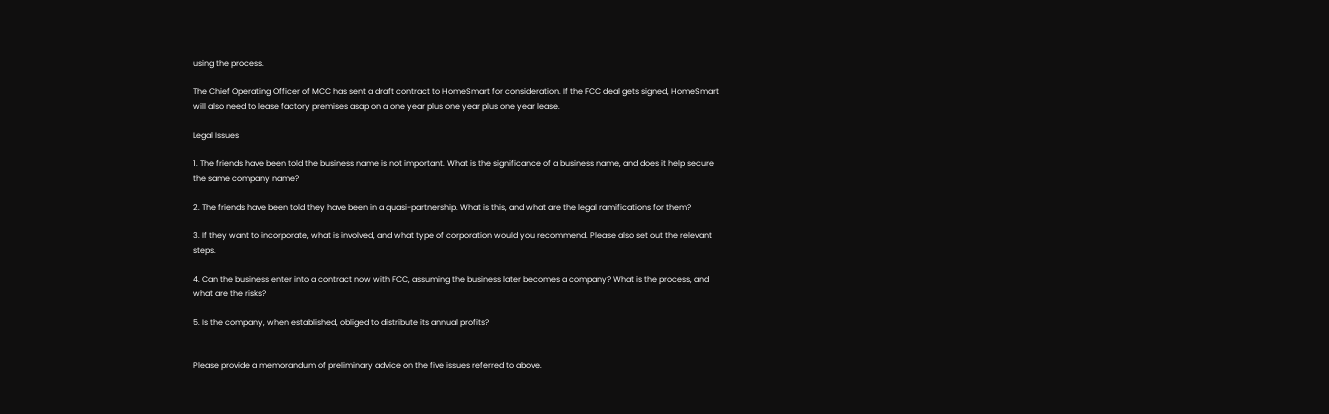using the process.

The Chief Operating Officer of MCC has sent a draft contract to HomeSmart for consideration. If the FCC deal gets signed, HomeSmart will also need to lease factory premises asap on a one year plus one year plus one year lease.

Legal Issues

1. The friends have been told the business name is not important. What is the significance of a business name, and does it help secure the same company name?

2. The friends have been told they have been in a quasi-partnership. What is this, and what are the legal ramifications for them?

3. If they want to incorporate, what is involved, and what type of corporation would you recommend. Please also set out the relevant steps.

4. Can the business enter into a contract now with FCC, assuming the business later becomes a company? What is the process, and what are the risks?

5. Is the company, when established, obliged to distribute its annual profits?


Please provide a memorandum of preliminary advice on the five issues referred to above.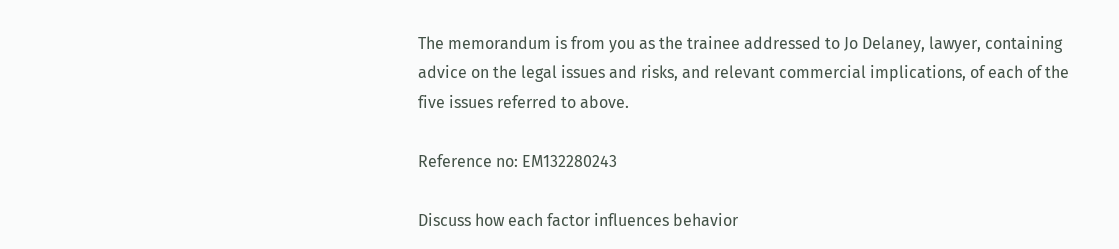The memorandum is from you as the trainee addressed to Jo Delaney, lawyer, containing advice on the legal issues and risks, and relevant commercial implications, of each of the five issues referred to above.

Reference no: EM132280243

Discuss how each factor influences behavior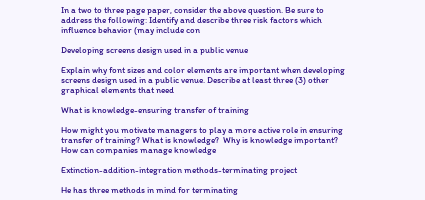In a two to three page paper, consider the above question. Be sure to address the following: Identify and describe three risk factors which influence behavior (may include con

Developing screens design used in a public venue

Explain why font sizes and color elements are important when developing screens design used in a public venue. Describe at least three (3) other graphical elements that need

What is knowledge-ensuring transfer of training

How might you motivate managers to play a more active role in ensuring transfer of training? What is knowledge?  Why is knowledge important? How can companies manage knowledge

Extinction-addition-integration methods-terminating project

He has three methods in mind for terminating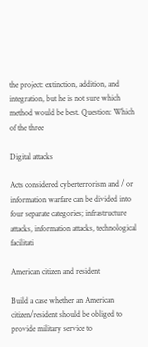the project: extinction, addition, and integration, but he is not sure which method would be best. Question: Which of the three

Digital attacks

Acts considered cyberterrorism and / or information warfare can be divided into four separate categories; infrastructure attacks, information attacks, technological facilitati

American citizen and resident

Build a case whether an American citizen/resident should be obliged to provide military service to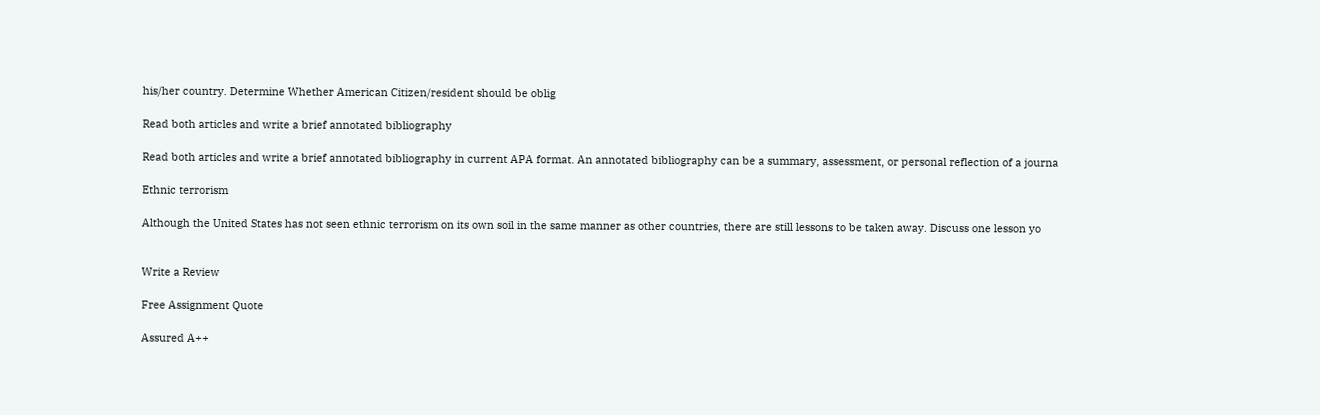his/her country. Determine Whether American Citizen/resident should be oblig

Read both articles and write a brief annotated bibliography

Read both articles and write a brief annotated bibliography in current APA format. An annotated bibliography can be a summary, assessment, or personal reflection of a journa

Ethnic terrorism

Although the United States has not seen ethnic terrorism on its own soil in the same manner as other countries, there are still lessons to be taken away. Discuss one lesson yo


Write a Review

Free Assignment Quote

Assured A++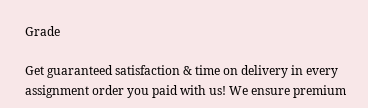Grade

Get guaranteed satisfaction & time on delivery in every assignment order you paid with us! We ensure premium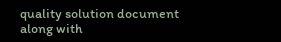quality solution document along with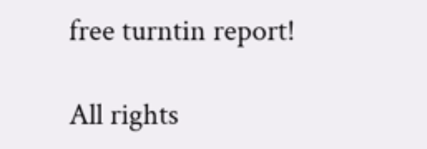free turntin report!

All rights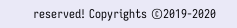reserved! Copyrights ©2019-2020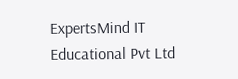ExpertsMind IT Educational Pvt Ltd